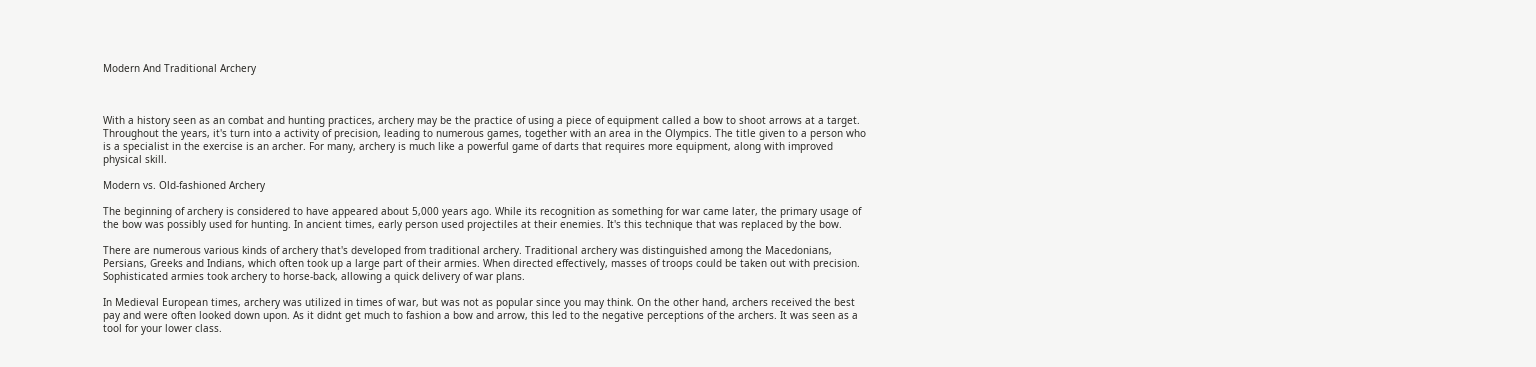Modern And Traditional Archery



With a history seen as an combat and hunting practices, archery may be the practice of using a piece of equipment called a bow to shoot arrows at a target. Throughout the years, it's turn into a activity of precision, leading to numerous games, together with an area in the Olympics. The title given to a person who is a specialist in the exercise is an archer. For many, archery is much like a powerful game of darts that requires more equipment, along with improved physical skill.

Modern vs. Old-fashioned Archery

The beginning of archery is considered to have appeared about 5,000 years ago. While its recognition as something for war came later, the primary usage of the bow was possibly used for hunting. In ancient times, early person used projectiles at their enemies. It's this technique that was replaced by the bow.

There are numerous various kinds of archery that's developed from traditional archery. Traditional archery was distinguished among the Macedonians, Persians, Greeks and Indians, which often took up a large part of their armies. When directed effectively, masses of troops could be taken out with precision. Sophisticated armies took archery to horse-back, allowing a quick delivery of war plans.

In Medieval European times, archery was utilized in times of war, but was not as popular since you may think. On the other hand, archers received the best pay and were often looked down upon. As it didnt get much to fashion a bow and arrow, this led to the negative perceptions of the archers. It was seen as a tool for your lower class.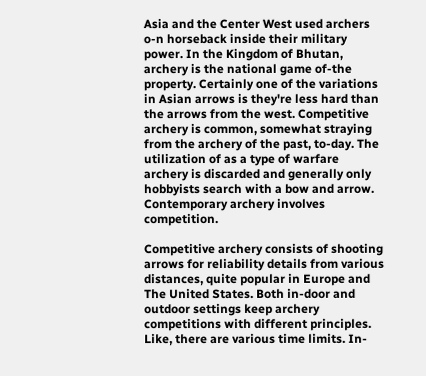Asia and the Center West used archers o-n horseback inside their military power. In the Kingdom of Bhutan, archery is the national game of-the property. Certainly one of the variations in Asian arrows is they're less hard than the arrows from the west. Competitive archery is common, somewhat straying from the archery of the past, to-day. The utilization of as a type of warfare archery is discarded and generally only hobbyists search with a bow and arrow. Contemporary archery involves competition.

Competitive archery consists of shooting arrows for reliability details from various distances, quite popular in Europe and The United States. Both in-door and outdoor settings keep archery competitions with different principles. Like, there are various time limits. In-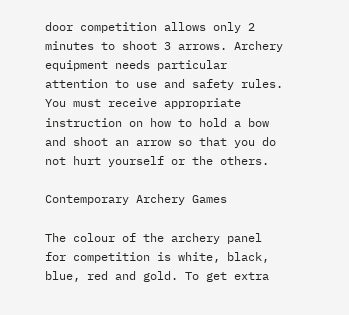door competition allows only 2 minutes to shoot 3 arrows. Archery equipment needs particular attention to use and safety rules. You must receive appropriate instruction on how to hold a bow and shoot an arrow so that you do not hurt yourself or the others.

Contemporary Archery Games

The colour of the archery panel for competition is white, black, blue, red and gold. To get extra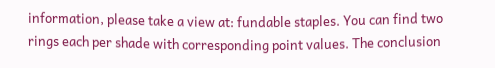information, please take a view at: fundable staples. You can find two rings each per shade with corresponding point values. The conclusion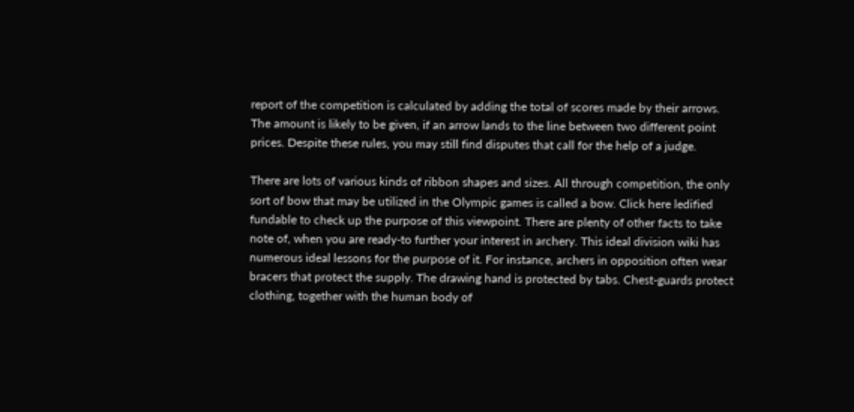report of the competition is calculated by adding the total of scores made by their arrows. The amount is likely to be given, if an arrow lands to the line between two different point prices. Despite these rules, you may still find disputes that call for the help of a judge.

There are lots of various kinds of ribbon shapes and sizes. All through competition, the only sort of bow that may be utilized in the Olympic games is called a bow. Click here ledified fundable to check up the purpose of this viewpoint. There are plenty of other facts to take note of, when you are ready-to further your interest in archery. This ideal division wiki has numerous ideal lessons for the purpose of it. For instance, archers in opposition often wear bracers that protect the supply. The drawing hand is protected by tabs. Chest-guards protect clothing, together with the human body of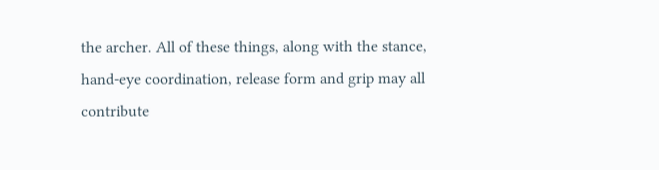the archer. All of these things, along with the stance, hand-eye coordination, release form and grip may all contribute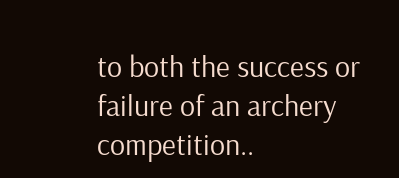to both the success or failure of an archery competition..